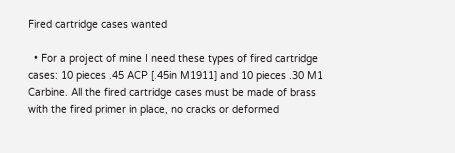Fired cartridge cases wanted

  • For a project of mine I need these types of fired cartridge cases: 10 pieces .45 ACP [.45in M1911] and 10 pieces .30 M1 Carbine. All the fired cartridge cases must be made of brass with the fired primer in place, no cracks or deformed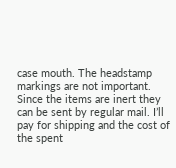case mouth. The headstamp markings are not important. Since the items are inert they can be sent by regular mail. I’ll pay for shipping and the cost of the spent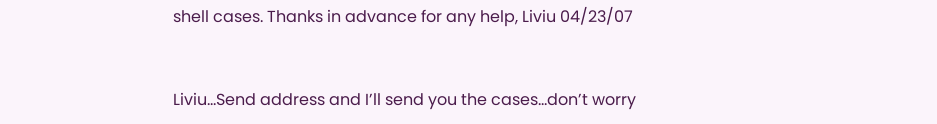shell cases. Thanks in advance for any help, Liviu 04/23/07


Liviu…Send address and I’ll send you the cases…don’t worry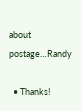about postage…Randy

  • Thanks!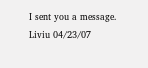I sent you a message. Liviu 04/23/07